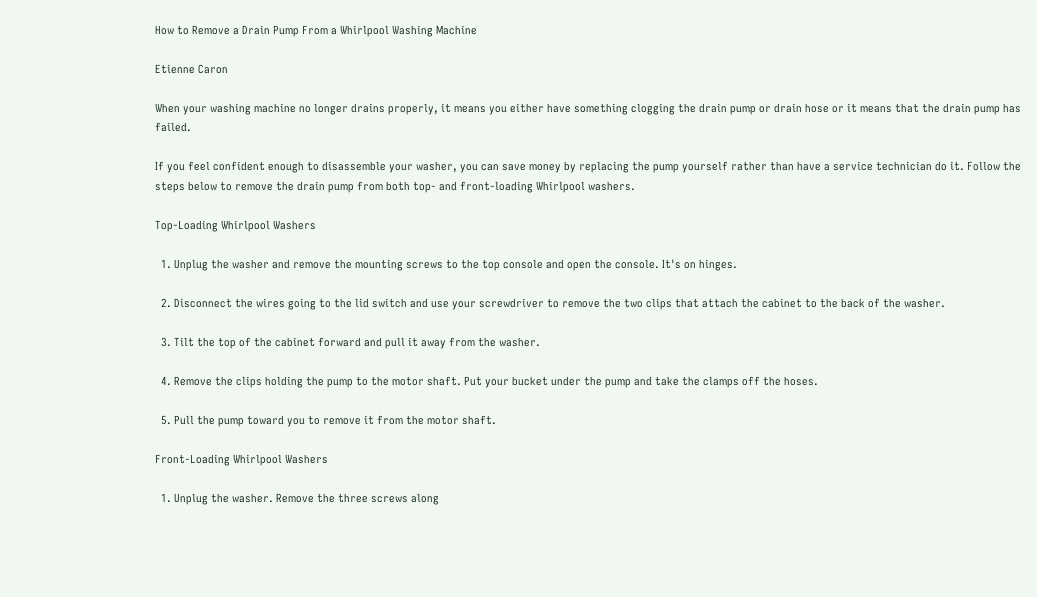How to Remove a Drain Pump From a Whirlpool Washing Machine

Etienne Caron

When your washing machine no longer drains properly, it means you either have something clogging the drain pump or drain hose or it means that the drain pump has failed.

If you feel confident enough to disassemble your washer, you can save money by replacing the pump yourself rather than have a service technician do it. Follow the steps below to remove the drain pump from both top- and front-loading Whirlpool washers.

Top-Loading Whirlpool Washers

  1. Unplug the washer and remove the mounting screws to the top console and open the console. It's on hinges.

  2. Disconnect the wires going to the lid switch and use your screwdriver to remove the two clips that attach the cabinet to the back of the washer.

  3. Tilt the top of the cabinet forward and pull it away from the washer.

  4. Remove the clips holding the pump to the motor shaft. Put your bucket under the pump and take the clamps off the hoses.

  5. Pull the pump toward you to remove it from the motor shaft.

Front-Loading Whirlpool Washers

  1. Unplug the washer. Remove the three screws along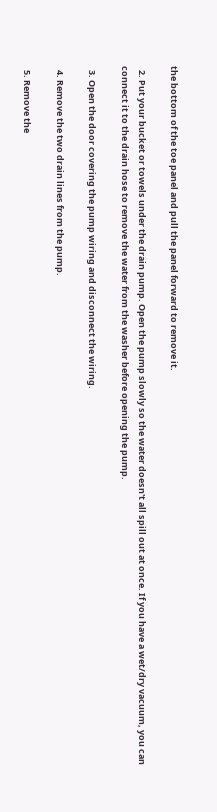the bottom of the toe panel and pull the panel forward to remove it.

  2. Put your bucket or towels under the drain pump. Open the pump slowly so the water doesn't all spill out at once. If you have a wet/dry vacuum, you can connect it to the drain hose to remove the water from the washer before opening the pump.

  3. Open the door covering the pump wiring and disconnect the wiring.

  4. Remove the two drain lines from the pump.

  5. Remove the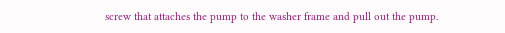screw that attaches the pump to the washer frame and pull out the pump.